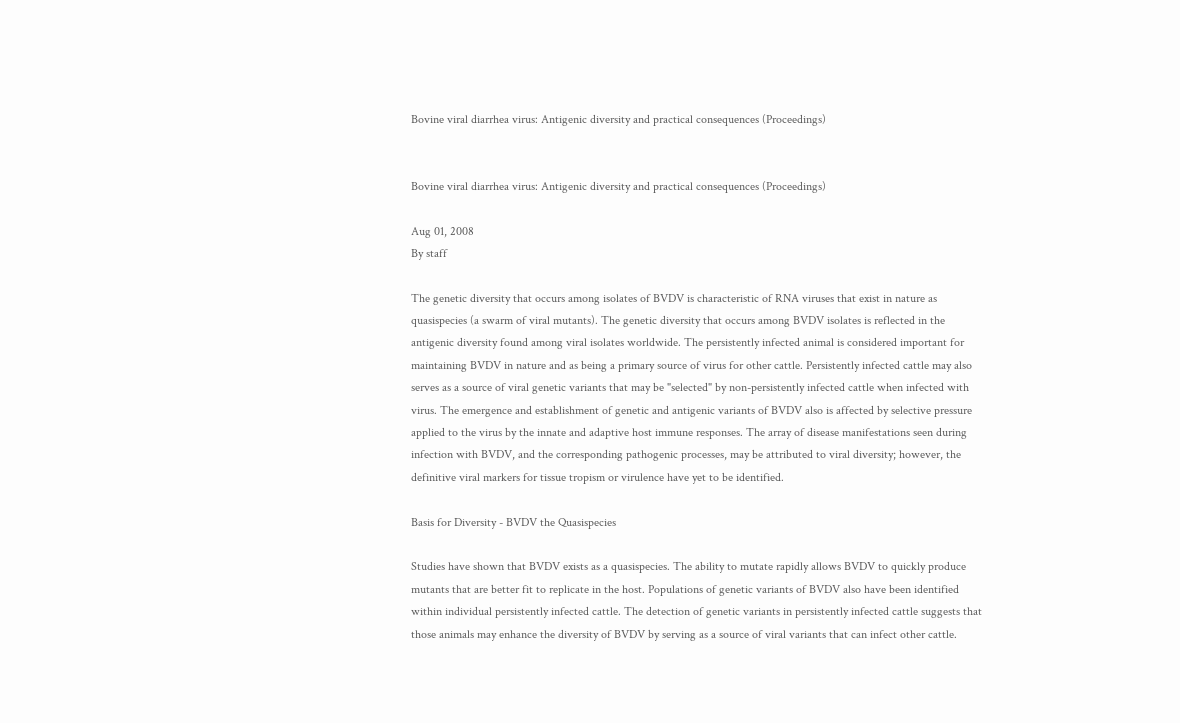Bovine viral diarrhea virus: Antigenic diversity and practical consequences (Proceedings)


Bovine viral diarrhea virus: Antigenic diversity and practical consequences (Proceedings)

Aug 01, 2008
By staff

The genetic diversity that occurs among isolates of BVDV is characteristic of RNA viruses that exist in nature as quasispecies (a swarm of viral mutants). The genetic diversity that occurs among BVDV isolates is reflected in the antigenic diversity found among viral isolates worldwide. The persistently infected animal is considered important for maintaining BVDV in nature and as being a primary source of virus for other cattle. Persistently infected cattle may also serves as a source of viral genetic variants that may be "selected" by non-persistently infected cattle when infected with virus. The emergence and establishment of genetic and antigenic variants of BVDV also is affected by selective pressure applied to the virus by the innate and adaptive host immune responses. The array of disease manifestations seen during infection with BVDV, and the corresponding pathogenic processes, may be attributed to viral diversity; however, the definitive viral markers for tissue tropism or virulence have yet to be identified.

Basis for Diversity - BVDV the Quasispecies

Studies have shown that BVDV exists as a quasispecies. The ability to mutate rapidly allows BVDV to quickly produce mutants that are better fit to replicate in the host. Populations of genetic variants of BVDV also have been identified within individual persistently infected cattle. The detection of genetic variants in persistently infected cattle suggests that those animals may enhance the diversity of BVDV by serving as a source of viral variants that can infect other cattle.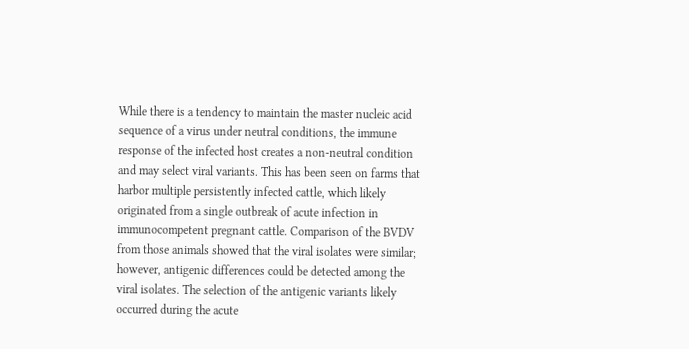While there is a tendency to maintain the master nucleic acid sequence of a virus under neutral conditions, the immune response of the infected host creates a non-neutral condition and may select viral variants. This has been seen on farms that harbor multiple persistently infected cattle, which likely originated from a single outbreak of acute infection in immunocompetent pregnant cattle. Comparison of the BVDV from those animals showed that the viral isolates were similar; however, antigenic differences could be detected among the viral isolates. The selection of the antigenic variants likely occurred during the acute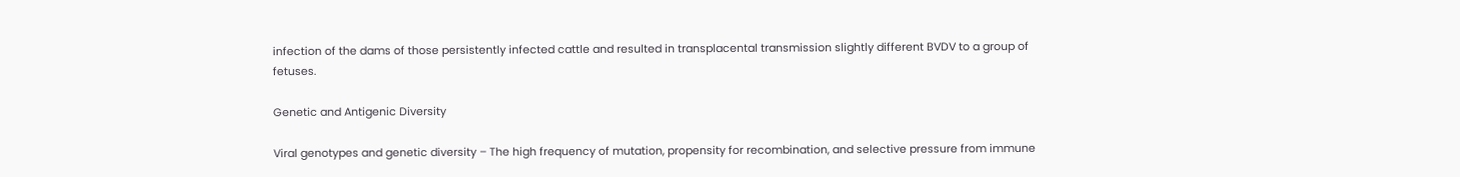infection of the dams of those persistently infected cattle and resulted in transplacental transmission slightly different BVDV to a group of fetuses.

Genetic and Antigenic Diversity

Viral genotypes and genetic diversity – The high frequency of mutation, propensity for recombination, and selective pressure from immune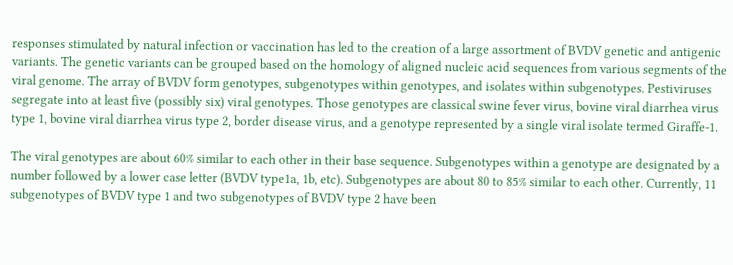responses stimulated by natural infection or vaccination has led to the creation of a large assortment of BVDV genetic and antigenic variants. The genetic variants can be grouped based on the homology of aligned nucleic acid sequences from various segments of the viral genome. The array of BVDV form genotypes, subgenotypes within genotypes, and isolates within subgenotypes. Pestiviruses segregate into at least five (possibly six) viral genotypes. Those genotypes are classical swine fever virus, bovine viral diarrhea virus type 1, bovine viral diarrhea virus type 2, border disease virus, and a genotype represented by a single viral isolate termed Giraffe-1.

The viral genotypes are about 60% similar to each other in their base sequence. Subgenotypes within a genotype are designated by a number followed by a lower case letter (BVDV type1a, 1b, etc). Subgenotypes are about 80 to 85% similar to each other. Currently, 11 subgenotypes of BVDV type 1 and two subgenotypes of BVDV type 2 have been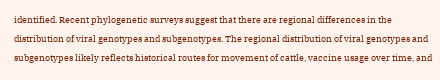identified. Recent phylogenetic surveys suggest that there are regional differences in the distribution of viral genotypes and subgenotypes. The regional distribution of viral genotypes and subgenotypes likely reflects historical routes for movement of cattle, vaccine usage over time, and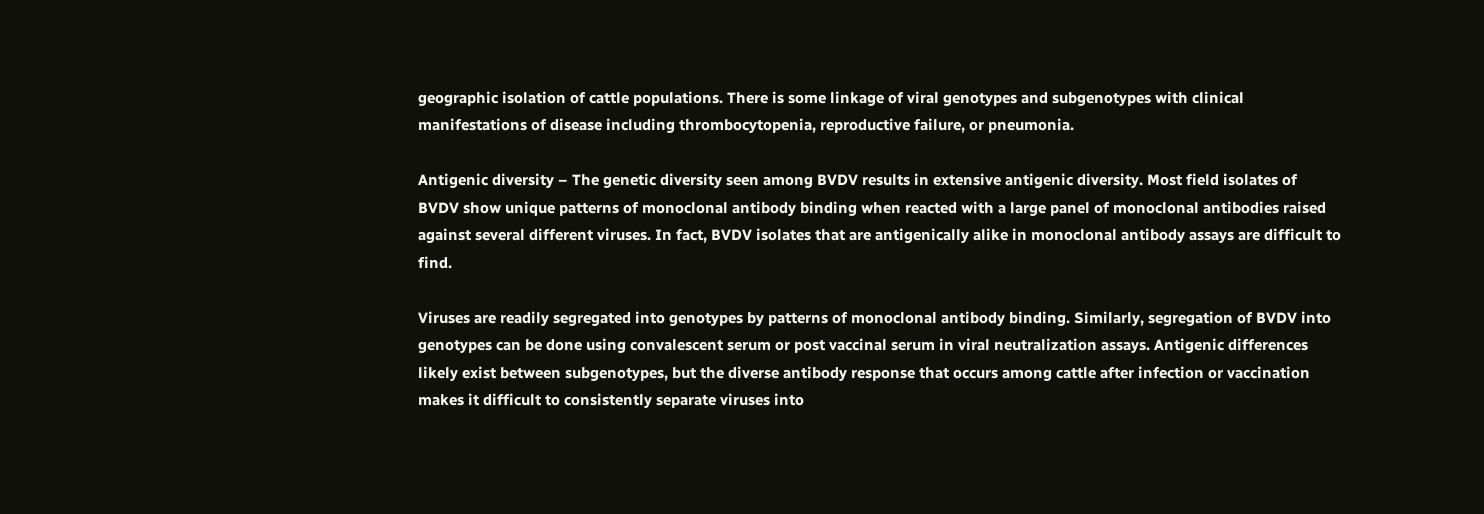geographic isolation of cattle populations. There is some linkage of viral genotypes and subgenotypes with clinical manifestations of disease including thrombocytopenia, reproductive failure, or pneumonia.

Antigenic diversity – The genetic diversity seen among BVDV results in extensive antigenic diversity. Most field isolates of BVDV show unique patterns of monoclonal antibody binding when reacted with a large panel of monoclonal antibodies raised against several different viruses. In fact, BVDV isolates that are antigenically alike in monoclonal antibody assays are difficult to find.

Viruses are readily segregated into genotypes by patterns of monoclonal antibody binding. Similarly, segregation of BVDV into genotypes can be done using convalescent serum or post vaccinal serum in viral neutralization assays. Antigenic differences likely exist between subgenotypes, but the diverse antibody response that occurs among cattle after infection or vaccination makes it difficult to consistently separate viruses into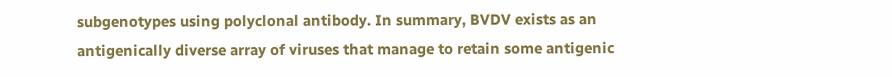subgenotypes using polyclonal antibody. In summary, BVDV exists as an antigenically diverse array of viruses that manage to retain some antigenic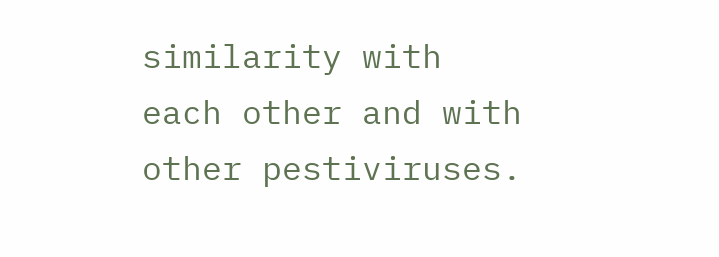similarity with each other and with other pestiviruses.